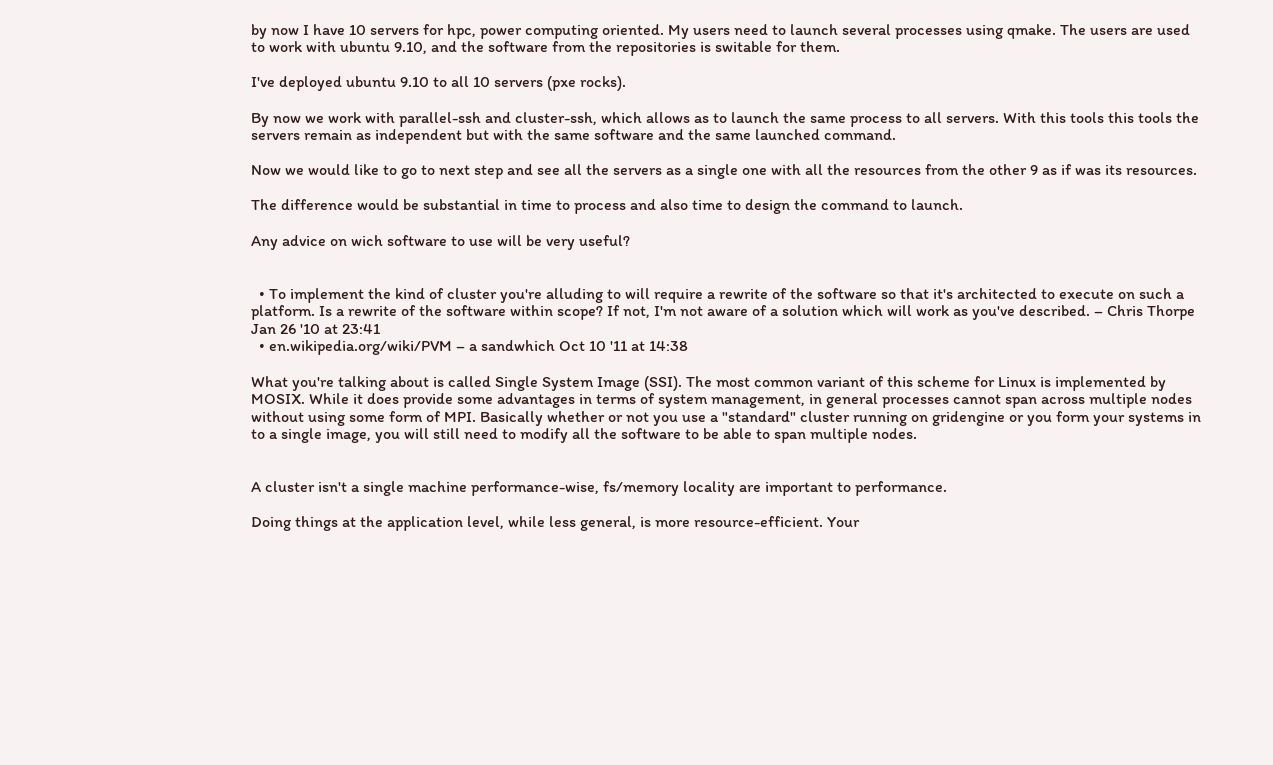by now I have 10 servers for hpc, power computing oriented. My users need to launch several processes using qmake. The users are used to work with ubuntu 9.10, and the software from the repositories is switable for them.

I've deployed ubuntu 9.10 to all 10 servers (pxe rocks).

By now we work with parallel-ssh and cluster-ssh, which allows as to launch the same process to all servers. With this tools this tools the servers remain as independent but with the same software and the same launched command.

Now we would like to go to next step and see all the servers as a single one with all the resources from the other 9 as if was its resources.

The difference would be substantial in time to process and also time to design the command to launch.

Any advice on wich software to use will be very useful?


  • To implement the kind of cluster you're alluding to will require a rewrite of the software so that it's architected to execute on such a platform. Is a rewrite of the software within scope? If not, I'm not aware of a solution which will work as you've described. – Chris Thorpe Jan 26 '10 at 23:41
  • en.wikipedia.org/wiki/PVM – a sandwhich Oct 10 '11 at 14:38

What you're talking about is called Single System Image (SSI). The most common variant of this scheme for Linux is implemented by MOSIX. While it does provide some advantages in terms of system management, in general processes cannot span across multiple nodes without using some form of MPI. Basically whether or not you use a "standard" cluster running on gridengine or you form your systems in to a single image, you will still need to modify all the software to be able to span multiple nodes.


A cluster isn't a single machine performance-wise, fs/memory locality are important to performance.

Doing things at the application level, while less general, is more resource-efficient. Your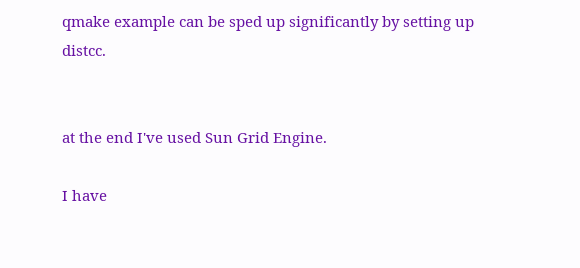qmake example can be sped up significantly by setting up distcc.


at the end I've used Sun Grid Engine.

I have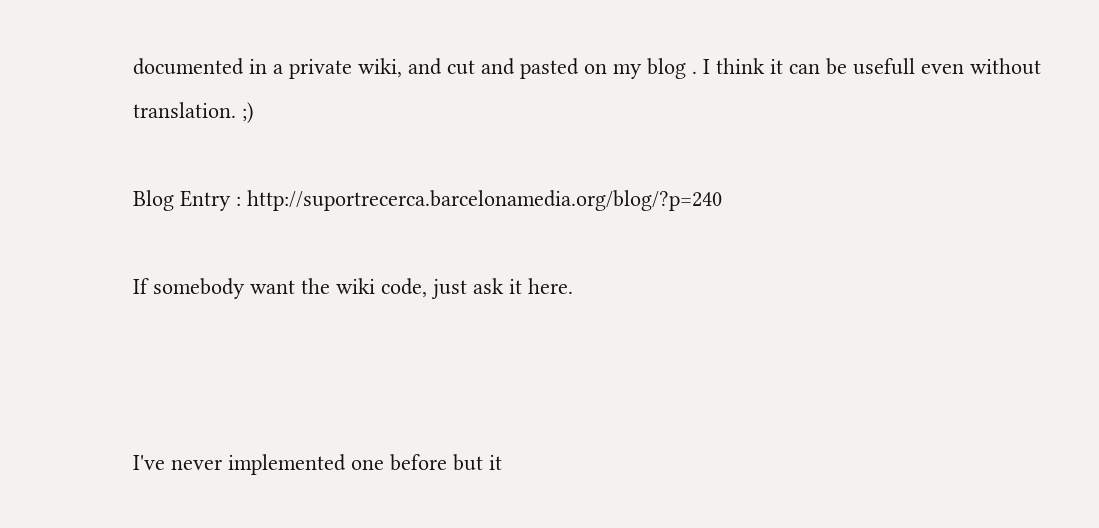documented in a private wiki, and cut and pasted on my blog . I think it can be usefull even without translation. ;)

Blog Entry : http://suportrecerca.barcelonamedia.org/blog/?p=240

If somebody want the wiki code, just ask it here.



I've never implemented one before but it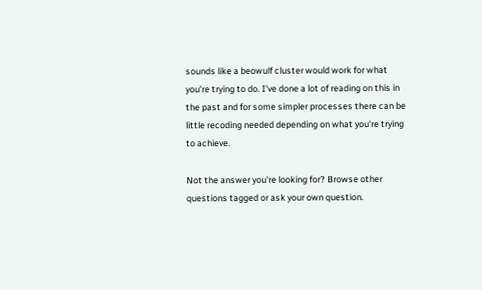sounds like a beowulf cluster would work for what you're trying to do. I've done a lot of reading on this in the past and for some simpler processes there can be little recoding needed depending on what you're trying to achieve.

Not the answer you're looking for? Browse other questions tagged or ask your own question.